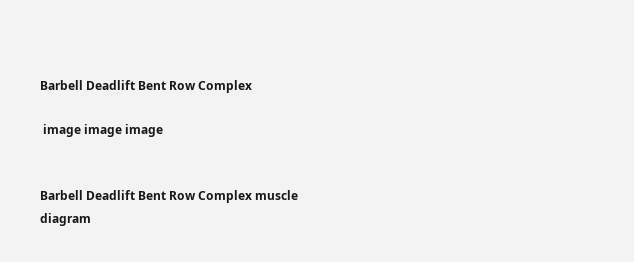Barbell Deadlift Bent Row Complex

 image image image


Barbell Deadlift Bent Row Complex muscle diagram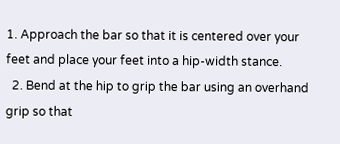1. Approach the bar so that it is centered over your feet and place your feet into a hip-width stance.
  2. Bend at the hip to grip the bar using an overhand grip so that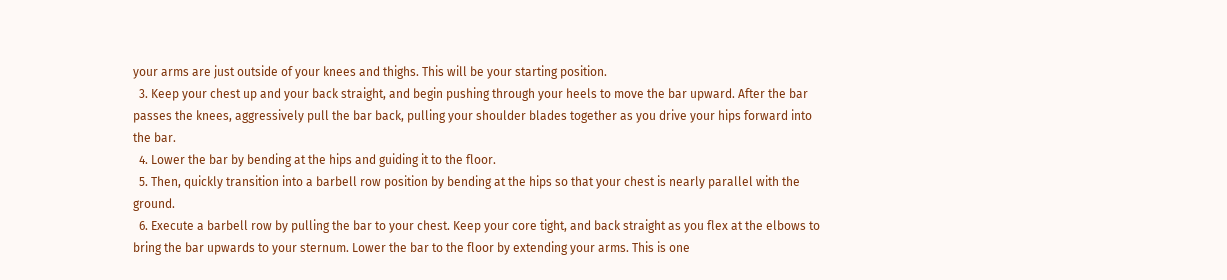your arms are just outside of your knees and thighs. This will be your starting position.
  3. Keep your chest up and your back straight, and begin pushing through your heels to move the bar upward. After the bar passes the knees, aggressively pull the bar back, pulling your shoulder blades together as you drive your hips forward into the bar.
  4. Lower the bar by bending at the hips and guiding it to the floor.
  5. Then, quickly transition into a barbell row position by bending at the hips so that your chest is nearly parallel with the ground.
  6. Execute a barbell row by pulling the bar to your chest. Keep your core tight, and back straight as you flex at the elbows to bring the bar upwards to your sternum. Lower the bar to the floor by extending your arms. This is one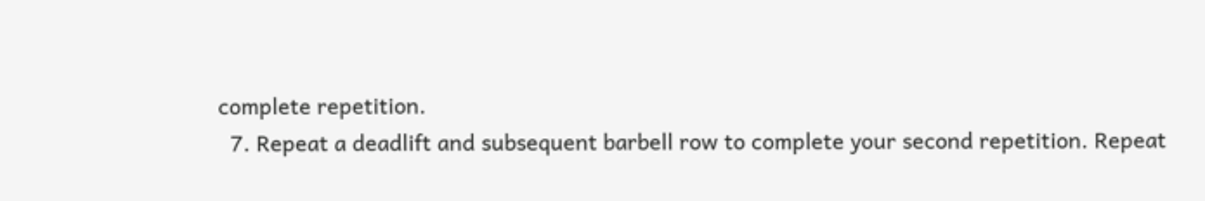complete repetition.
  7. Repeat a deadlift and subsequent barbell row to complete your second repetition. Repeat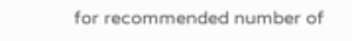for recommended number of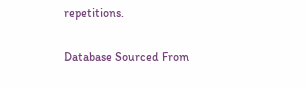repetitions.

Database Sourced From